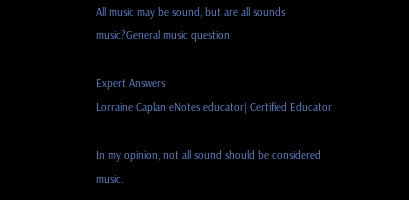All music may be sound, but are all sounds music?General music question

Expert Answers
Lorraine Caplan eNotes educator| Certified Educator

In my opinion, not all sound should be considered music.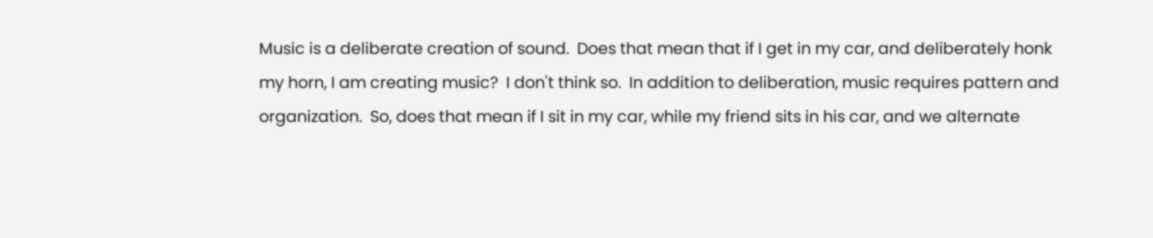Music is a deliberate creation of sound.  Does that mean that if I get in my car, and deliberately honk my horn, I am creating music?  I don't think so.  In addition to deliberation, music requires pattern and organization.  So, does that mean if I sit in my car, while my friend sits in his car, and we alternate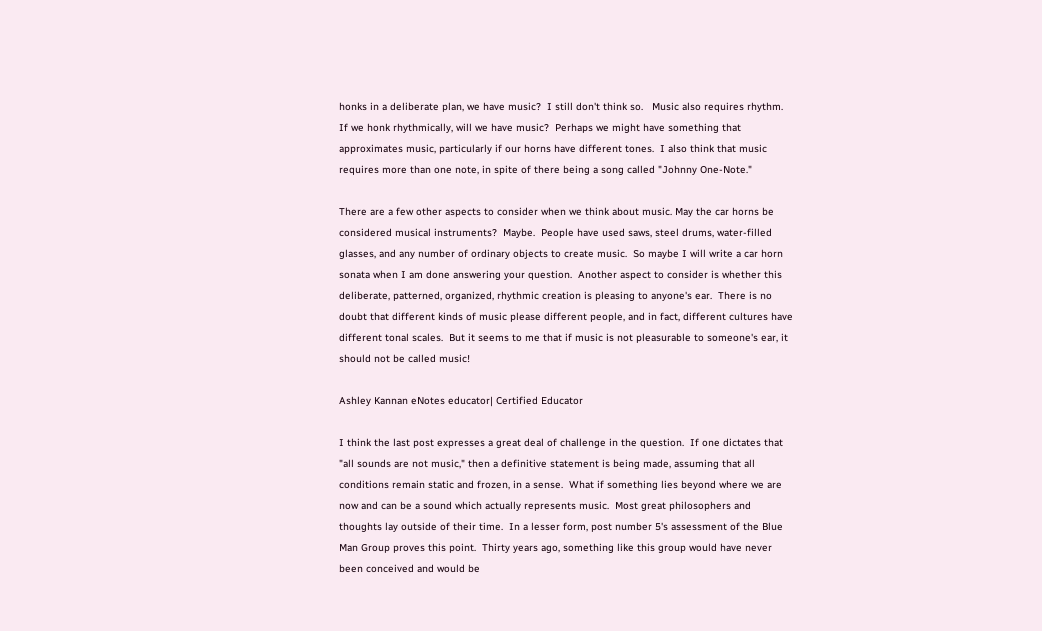honks in a deliberate plan, we have music?  I still don't think so.   Music also requires rhythm.  If we honk rhythmically, will we have music?  Perhaps we might have something that approximates music, particularly if our horns have different tones.  I also think that music requires more than one note, in spite of there being a song called "Johnny One-Note."

There are a few other aspects to consider when we think about music. May the car horns be considered musical instruments?  Maybe.  People have used saws, steel drums, water-filled glasses, and any number of ordinary objects to create music.  So maybe I will write a car horn sonata when I am done answering your question.  Another aspect to consider is whether this deliberate, patterned, organized, rhythmic creation is pleasing to anyone's ear.  There is no doubt that different kinds of music please different people, and in fact, different cultures have different tonal scales.  But it seems to me that if music is not pleasurable to someone's ear, it should not be called music!

Ashley Kannan eNotes educator| Certified Educator

I think the last post expresses a great deal of challenge in the question.  If one dictates that "all sounds are not music," then a definitive statement is being made, assuming that all conditions remain static and frozen, in a sense.  What if something lies beyond where we are now and can be a sound which actually represents music.  Most great philosophers and thoughts lay outside of their time.  In a lesser form, post number 5's assessment of the Blue Man Group proves this point.  Thirty years ago, something like this group would have never been conceived and would be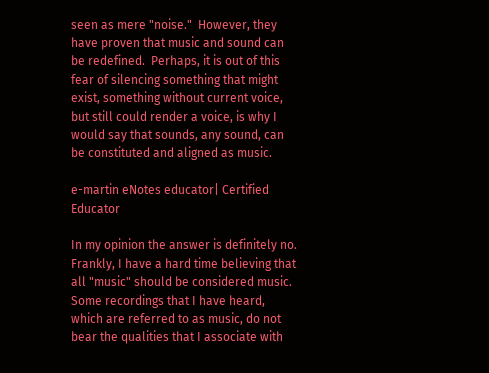seen as mere "noise."  However, they have proven that music and sound can be redefined.  Perhaps, it is out of this fear of silencing something that might exist, something without current voice, but still could render a voice, is why I would say that sounds, any sound, can be constituted and aligned as music.

e-martin eNotes educator| Certified Educator

In my opinion the answer is definitely no. Frankly, I have a hard time believing that all "music" should be considered music. Some recordings that I have heard, which are referred to as music, do not bear the qualities that I associate with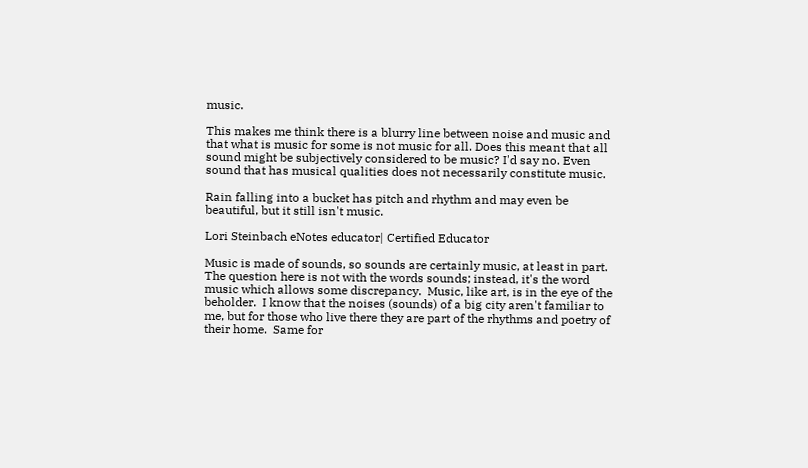music.

This makes me think there is a blurry line between noise and music and that what is music for some is not music for all. Does this meant that all sound might be subjectively considered to be music? I'd say no. Even sound that has musical qualities does not necessarily constitute music.

Rain falling into a bucket has pitch and rhythm and may even be beautiful, but it still isn't music.

Lori Steinbach eNotes educator| Certified Educator

Music is made of sounds, so sounds are certainly music, at least in part.  The question here is not with the words sounds; instead, it's the word music which allows some discrepancy.  Music, like art, is in the eye of the beholder.  I know that the noises (sounds) of a big city aren't familiar to me, but for those who live there they are part of the rhythms and poetry of their home.  Same for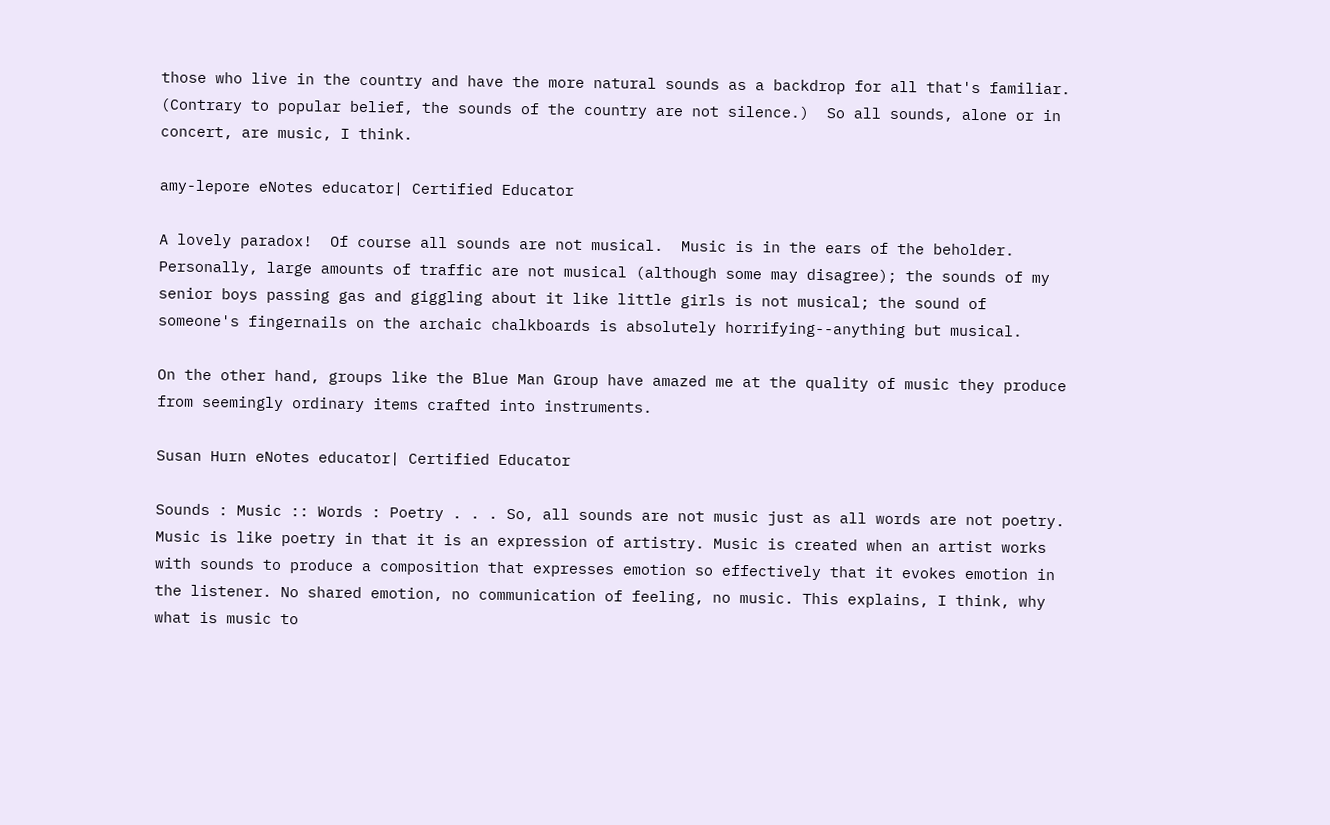those who live in the country and have the more natural sounds as a backdrop for all that's familiar.  (Contrary to popular belief, the sounds of the country are not silence.)  So all sounds, alone or in concert, are music, I think.

amy-lepore eNotes educator| Certified Educator

A lovely paradox!  Of course all sounds are not musical.  Music is in the ears of the beholder.  Personally, large amounts of traffic are not musical (although some may disagree); the sounds of my senior boys passing gas and giggling about it like little girls is not musical; the sound of someone's fingernails on the archaic chalkboards is absolutely horrifying--anything but musical.

On the other hand, groups like the Blue Man Group have amazed me at the quality of music they produce from seemingly ordinary items crafted into instruments.

Susan Hurn eNotes educator| Certified Educator

Sounds : Music :: Words : Poetry . . . So, all sounds are not music just as all words are not poetry. Music is like poetry in that it is an expression of artistry. Music is created when an artist works with sounds to produce a composition that expresses emotion so effectively that it evokes emotion in the listener. No shared emotion, no communication of feeling, no music. This explains, I think, why what is music to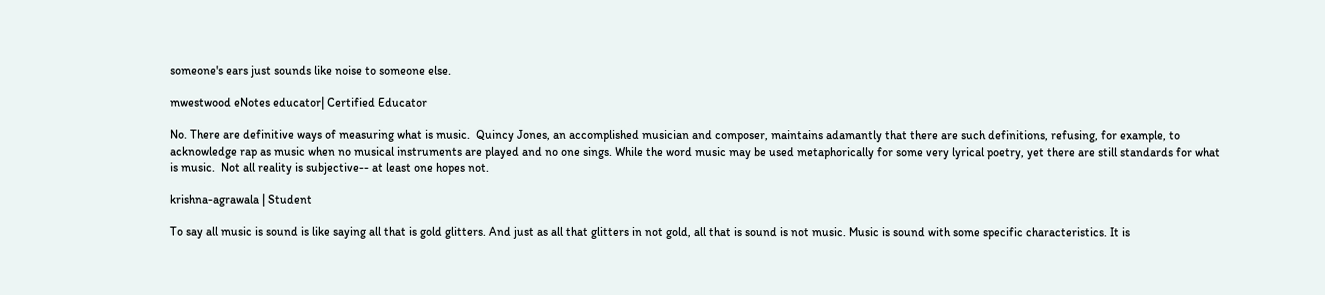someone's ears just sounds like noise to someone else.

mwestwood eNotes educator| Certified Educator

No. There are definitive ways of measuring what is music.  Quincy Jones, an accomplished musician and composer, maintains adamantly that there are such definitions, refusing, for example, to acknowledge rap as music when no musical instruments are played and no one sings. While the word music may be used metaphorically for some very lyrical poetry, yet there are still standards for what is music.  Not all reality is subjective-- at least one hopes not.

krishna-agrawala | Student

To say all music is sound is like saying all that is gold glitters. And just as all that glitters in not gold, all that is sound is not music. Music is sound with some specific characteristics. It is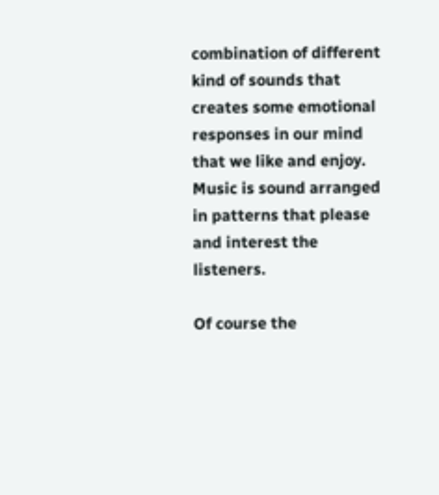combination of different kind of sounds that creates some emotional responses in our mind that we like and enjoy. Music is sound arranged in patterns that please and interest the listeners.

Of course the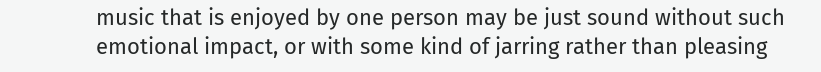music that is enjoyed by one person may be just sound without such emotional impact, or with some kind of jarring rather than pleasing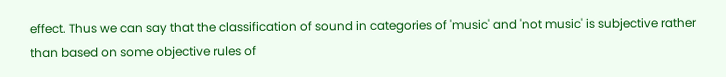effect. Thus we can say that the classification of sound in categories of 'music' and 'not music' is subjective rather than based on some objective rules of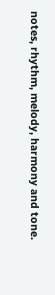notes, rhythm, melody, harmony and tone.